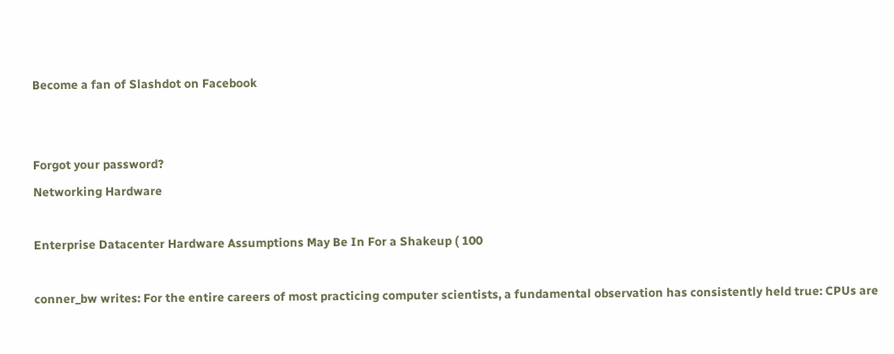Become a fan of Slashdot on Facebook


Forgot your password?
Networking Hardware

Enterprise Datacenter Hardware Assumptions May Be In For a Shakeup ( 100

conner_bw writes: For the entire careers of most practicing computer scientists, a fundamental observation has consistently held true: CPUs are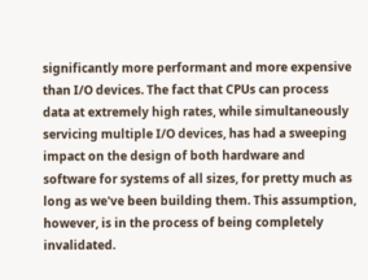significantly more performant and more expensive than I/O devices. The fact that CPUs can process data at extremely high rates, while simultaneously servicing multiple I/O devices, has had a sweeping impact on the design of both hardware and software for systems of all sizes, for pretty much as long as we've been building them. This assumption, however, is in the process of being completely invalidated.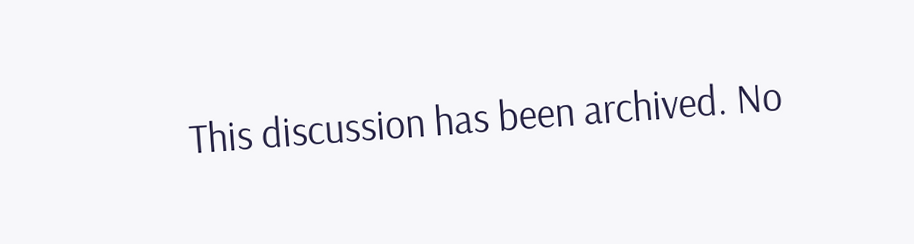This discussion has been archived. No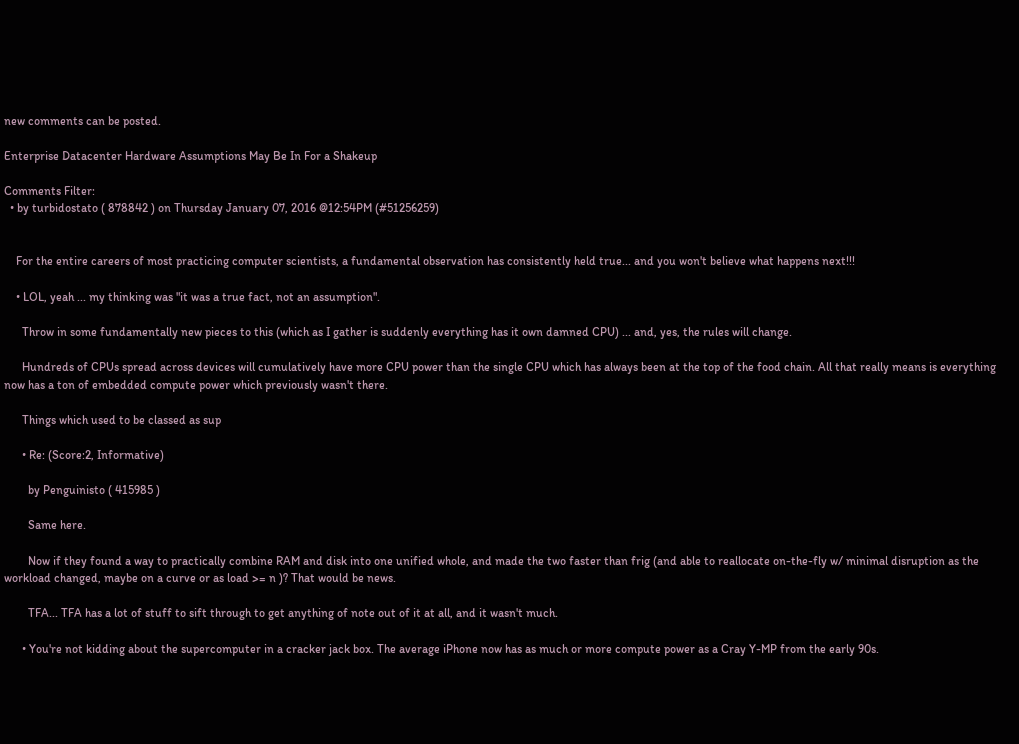new comments can be posted.

Enterprise Datacenter Hardware Assumptions May Be In For a Shakeup

Comments Filter:
  • by turbidostato ( 878842 ) on Thursday January 07, 2016 @12:54PM (#51256259)


    For the entire careers of most practicing computer scientists, a fundamental observation has consistently held true... and you won't believe what happens next!!!

    • LOL, yeah ... my thinking was "it was a true fact, not an assumption".

      Throw in some fundamentally new pieces to this (which as I gather is suddenly everything has it own damned CPU) ... and, yes, the rules will change.

      Hundreds of CPUs spread across devices will cumulatively have more CPU power than the single CPU which has always been at the top of the food chain. All that really means is everything now has a ton of embedded compute power which previously wasn't there.

      Things which used to be classed as sup

      • Re: (Score:2, Informative)

        by Penguinisto ( 415985 )

        Same here.

        Now if they found a way to practically combine RAM and disk into one unified whole, and made the two faster than frig (and able to reallocate on-the-fly w/ minimal disruption as the workload changed, maybe on a curve or as load >= n )? That would be news.

        TFA... TFA has a lot of stuff to sift through to get anything of note out of it at all, and it wasn't much.

      • You're not kidding about the supercomputer in a cracker jack box. The average iPhone now has as much or more compute power as a Cray Y-MP from the early 90s.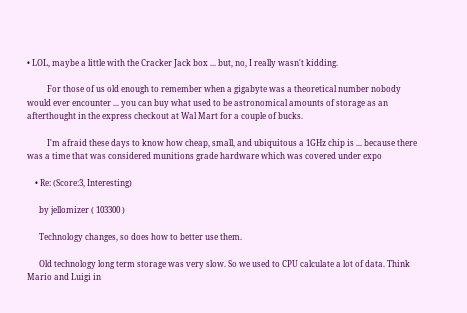• LOL, maybe a little with the Cracker Jack box ... but, no, I really wasn't kidding.

          For those of us old enough to remember when a gigabyte was a theoretical number nobody would ever encounter ... you can buy what used to be astronomical amounts of storage as an afterthought in the express checkout at Wal Mart for a couple of bucks.

          I'm afraid these days to know how cheap, small, and ubiquitous a 1GHz chip is ... because there was a time that was considered munitions grade hardware which was covered under expo

    • Re: (Score:3, Interesting)

      by jellomizer ( 103300 )

      Technology changes, so does how to better use them.

      Old technology long term storage was very slow. So we used to CPU calculate a lot of data. Think Mario and Luigi in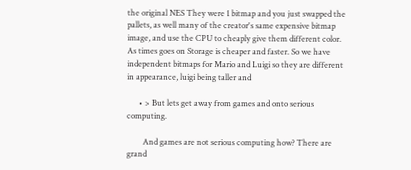the original NES They were 1 bitmap and you just swapped the pallets, as well many of the creator's same expensive bitmap image, and use the CPU to cheaply give them different color. As times goes on Storage is cheaper and faster. So we have independent bitmaps for Mario and Luigi so they are different in appearance, luigi being taller and

      • > But lets get away from games and onto serious computing.

        And games are not serious computing how? There are grand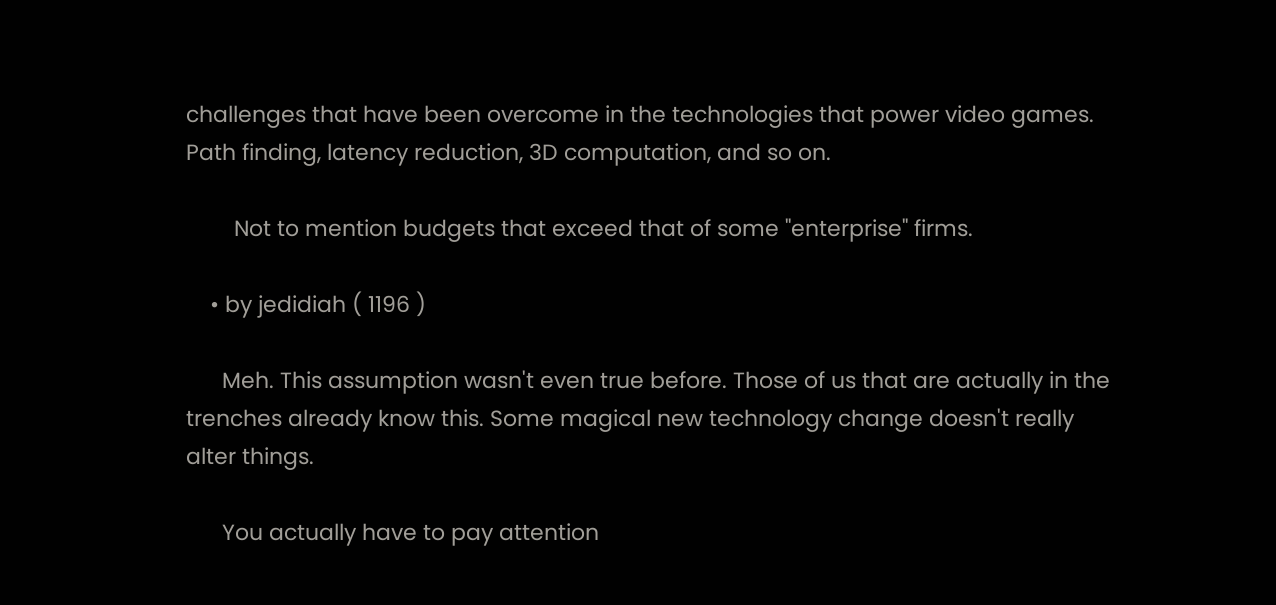challenges that have been overcome in the technologies that power video games. Path finding, latency reduction, 3D computation, and so on.

        Not to mention budgets that exceed that of some "enterprise" firms.

    • by jedidiah ( 1196 )

      Meh. This assumption wasn't even true before. Those of us that are actually in the trenches already know this. Some magical new technology change doesn't really alter things.

      You actually have to pay attention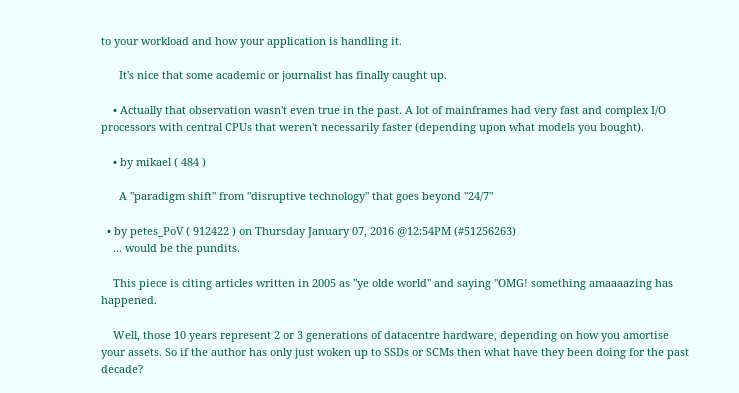to your workload and how your application is handling it.

      It's nice that some academic or journalist has finally caught up.

    • Actually that observation wasn't even true in the past. A lot of mainframes had very fast and complex I/O processors with central CPUs that weren't necessarily faster (depending upon what models you bought).

    • by mikael ( 484 )

      A "paradigm shift" from "disruptive technology" that goes beyond "24/7"

  • by petes_PoV ( 912422 ) on Thursday January 07, 2016 @12:54PM (#51256263)
    ... would be the pundits.

    This piece is citing articles written in 2005 as "ye olde world" and saying "OMG! something amaaaazing has happened.

    Well, those 10 years represent 2 or 3 generations of datacentre hardware, depending on how you amortise your assets. So if the author has only just woken up to SSDs or SCMs then what have they been doing for the past decade?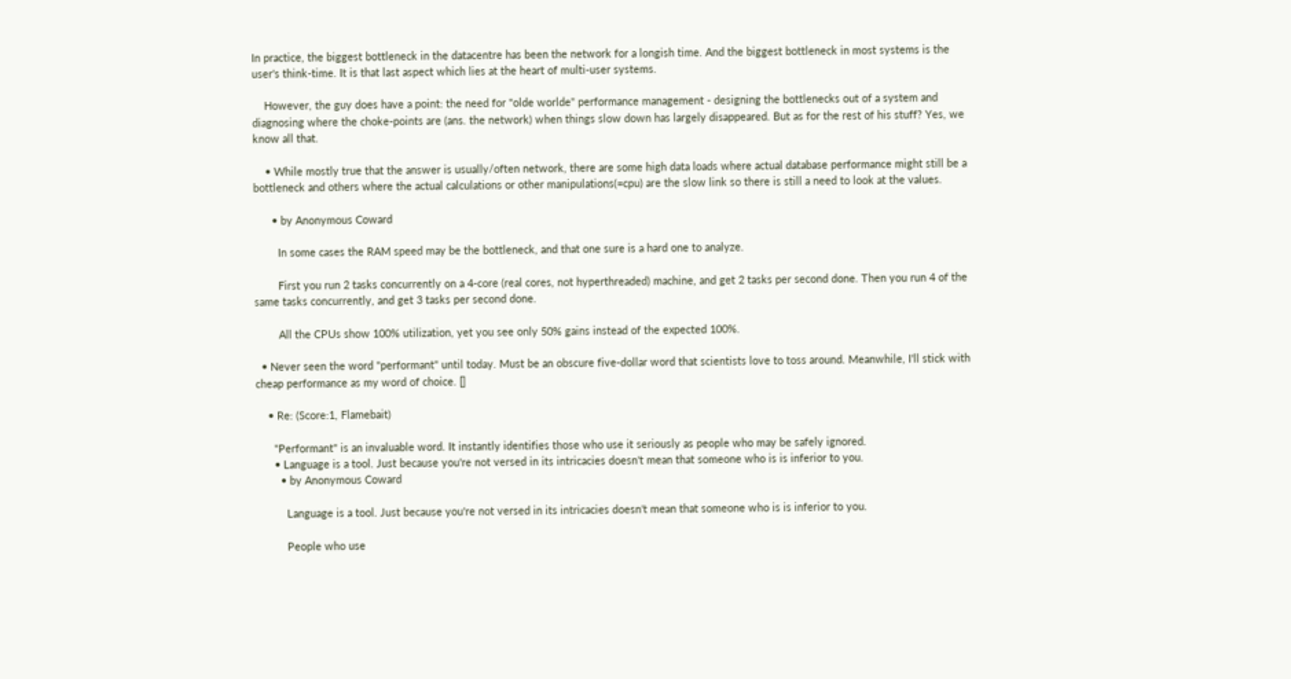In practice, the biggest bottleneck in the datacentre has been the network for a longish time. And the biggest bottleneck in most systems is the user's think-time. It is that last aspect which lies at the heart of multi-user systems.

    However, the guy does have a point: the need for "olde worlde" performance management - designing the bottlenecks out of a system and diagnosing where the choke-points are (ans. the network) when things slow down has largely disappeared. But as for the rest of his stuff? Yes, we know all that.

    • While mostly true that the answer is usually/often network, there are some high data loads where actual database performance might still be a bottleneck and others where the actual calculations or other manipulations(=cpu) are the slow link so there is still a need to look at the values.

      • by Anonymous Coward

        In some cases the RAM speed may be the bottleneck, and that one sure is a hard one to analyze.

        First you run 2 tasks concurrently on a 4-core (real cores, not hyperthreaded) machine, and get 2 tasks per second done. Then you run 4 of the same tasks concurrently, and get 3 tasks per second done.

        All the CPUs show 100% utilization, yet you see only 50% gains instead of the expected 100%.

  • Never seen the word "performant" until today. Must be an obscure five-dollar word that scientists love to toss around. Meanwhile, I'll stick with cheap performance as my word of choice. []

    • Re: (Score:1, Flamebait)

      "Performant" is an invaluable word. It instantly identifies those who use it seriously as people who may be safely ignored.
      • Language is a tool. Just because you're not versed in its intricacies doesn't mean that someone who is is inferior to you.
        • by Anonymous Coward

          Language is a tool. Just because you're not versed in its intricacies doesn't mean that someone who is is inferior to you.

          People who use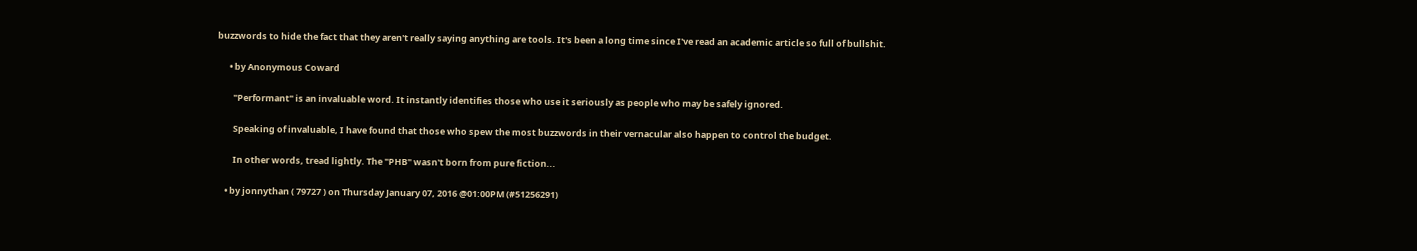buzzwords to hide the fact that they aren't really saying anything are tools. It's been a long time since I've read an academic article so full of bullshit.

      • by Anonymous Coward

        "Performant" is an invaluable word. It instantly identifies those who use it seriously as people who may be safely ignored.

        Speaking of invaluable, I have found that those who spew the most buzzwords in their vernacular also happen to control the budget.

        In other words, tread lightly. The "PHB" wasn't born from pure fiction...

    • by jonnythan ( 79727 ) on Thursday January 07, 2016 @01:00PM (#51256291)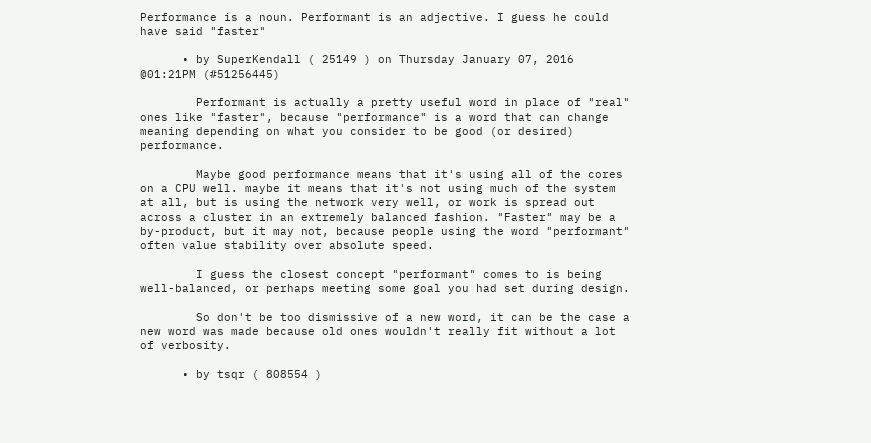Performance is a noun. Performant is an adjective. I guess he could have said "faster"

      • by SuperKendall ( 25149 ) on Thursday January 07, 2016 @01:21PM (#51256445)

        Performant is actually a pretty useful word in place of "real" ones like "faster", because "performance" is a word that can change meaning depending on what you consider to be good (or desired) performance.

        Maybe good performance means that it's using all of the cores on a CPU well. maybe it means that it's not using much of the system at all, but is using the network very well, or work is spread out across a cluster in an extremely balanced fashion. "Faster" may be a by-product, but it may not, because people using the word "performant" often value stability over absolute speed.

        I guess the closest concept "performant" comes to is being well-balanced, or perhaps meeting some goal you had set during design.

        So don't be too dismissive of a new word, it can be the case a new word was made because old ones wouldn't really fit without a lot of verbosity.

      • by tsqr ( 808554 )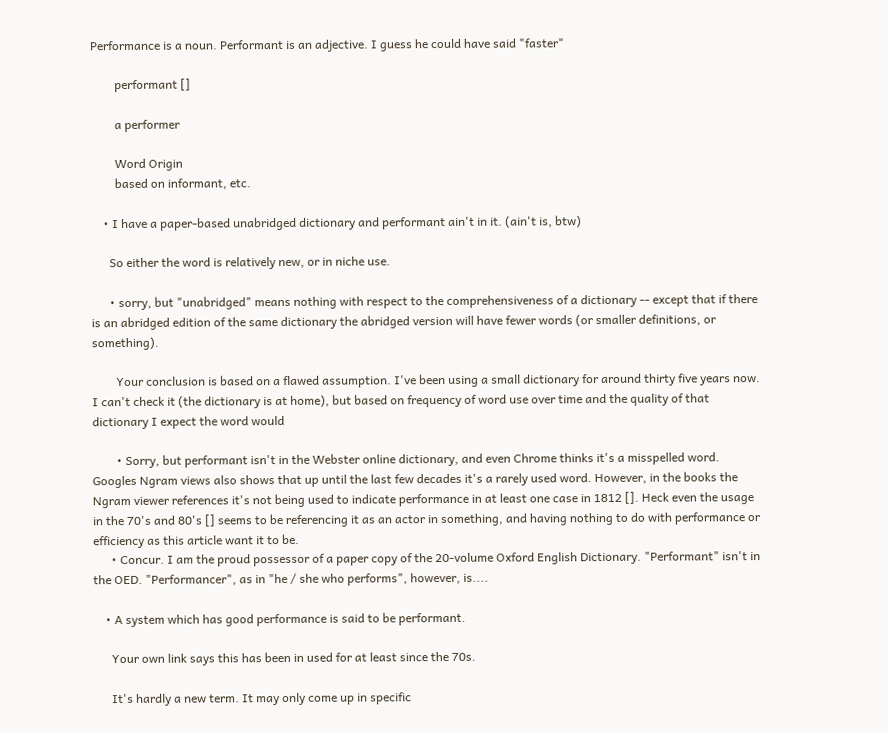Performance is a noun. Performant is an adjective. I guess he could have said "faster"

        performant []

        a performer

        Word Origin
        based on informant, etc.

    • I have a paper-based unabridged dictionary and performant ain't in it. (ain't is, btw)

      So either the word is relatively new, or in niche use.

      • sorry, but "unabridged" means nothing with respect to the comprehensiveness of a dictionary -- except that if there is an abridged edition of the same dictionary the abridged version will have fewer words (or smaller definitions, or something).

        Your conclusion is based on a flawed assumption. I've been using a small dictionary for around thirty five years now. I can't check it (the dictionary is at home), but based on frequency of word use over time and the quality of that dictionary I expect the word would

        • Sorry, but performant isn't in the Webster online dictionary, and even Chrome thinks it's a misspelled word. Googles Ngram views also shows that up until the last few decades it's a rarely used word. However, in the books the Ngram viewer references it's not being used to indicate performance in at least one case in 1812 []. Heck even the usage in the 70's and 80's [] seems to be referencing it as an actor in something, and having nothing to do with performance or efficiency as this article want it to be.
      • Concur. I am the proud possessor of a paper copy of the 20-volume Oxford English Dictionary. "Performant" isn't in the OED. "Performancer", as in "he / she who performs", however, is....

    • A system which has good performance is said to be performant.

      Your own link says this has been in used for at least since the 70s.

      It's hardly a new term. It may only come up in specific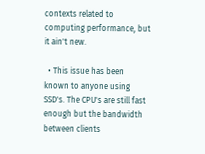contexts related to computing performance, but it ain't new.

  • This issue has been known to anyone using SSD's. The CPU's are still fast enough but the bandwidth between clients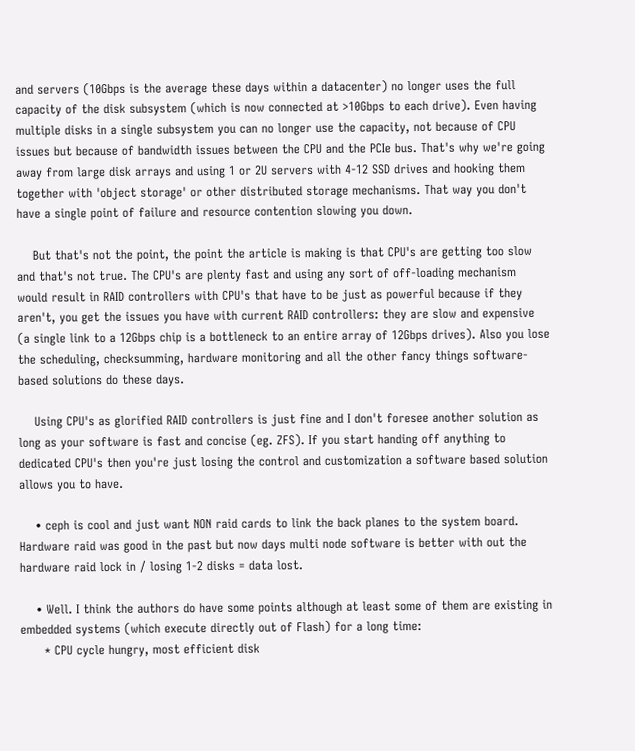and servers (10Gbps is the average these days within a datacenter) no longer uses the full capacity of the disk subsystem (which is now connected at >10Gbps to each drive). Even having multiple disks in a single subsystem you can no longer use the capacity, not because of CPU issues but because of bandwidth issues between the CPU and the PCIe bus. That's why we're going away from large disk arrays and using 1 or 2U servers with 4-12 SSD drives and hooking them together with 'object storage' or other distributed storage mechanisms. That way you don't have a single point of failure and resource contention slowing you down.

    But that's not the point, the point the article is making is that CPU's are getting too slow and that's not true. The CPU's are plenty fast and using any sort of off-loading mechanism would result in RAID controllers with CPU's that have to be just as powerful because if they aren't, you get the issues you have with current RAID controllers: they are slow and expensive (a single link to a 12Gbps chip is a bottleneck to an entire array of 12Gbps drives). Also you lose the scheduling, checksumming, hardware monitoring and all the other fancy things software-based solutions do these days.

    Using CPU's as glorified RAID controllers is just fine and I don't foresee another solution as long as your software is fast and concise (eg. ZFS). If you start handing off anything to dedicated CPU's then you're just losing the control and customization a software based solution allows you to have.

    • ceph is cool and just want NON raid cards to link the back planes to the system board. Hardware raid was good in the past but now days multi node software is better with out the hardware raid lock in / losing 1-2 disks = data lost.

    • Well. I think the authors do have some points although at least some of them are existing in embedded systems (which execute directly out of Flash) for a long time:
      * CPU cycle hungry, most efficient disk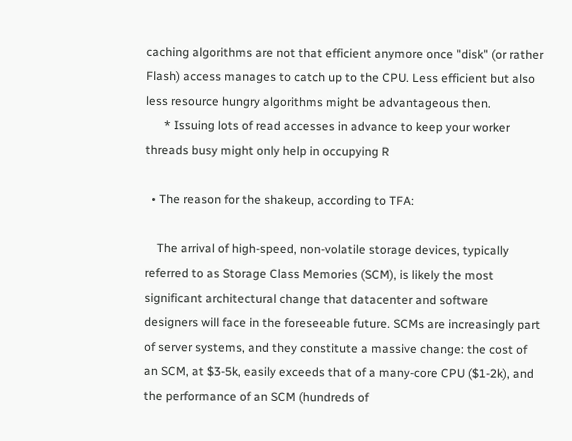caching algorithms are not that efficient anymore once "disk" (or rather Flash) access manages to catch up to the CPU. Less efficient but also less resource hungry algorithms might be advantageous then.
      * Issuing lots of read accesses in advance to keep your worker threads busy might only help in occupying R

  • The reason for the shakeup, according to TFA:

    The arrival of high-speed, non-volatile storage devices, typically referred to as Storage Class Memories (SCM), is likely the most significant architectural change that datacenter and software designers will face in the foreseeable future. SCMs are increasingly part of server systems, and they constitute a massive change: the cost of an SCM, at $3-5k, easily exceeds that of a many-core CPU ($1-2k), and the performance of an SCM (hundreds of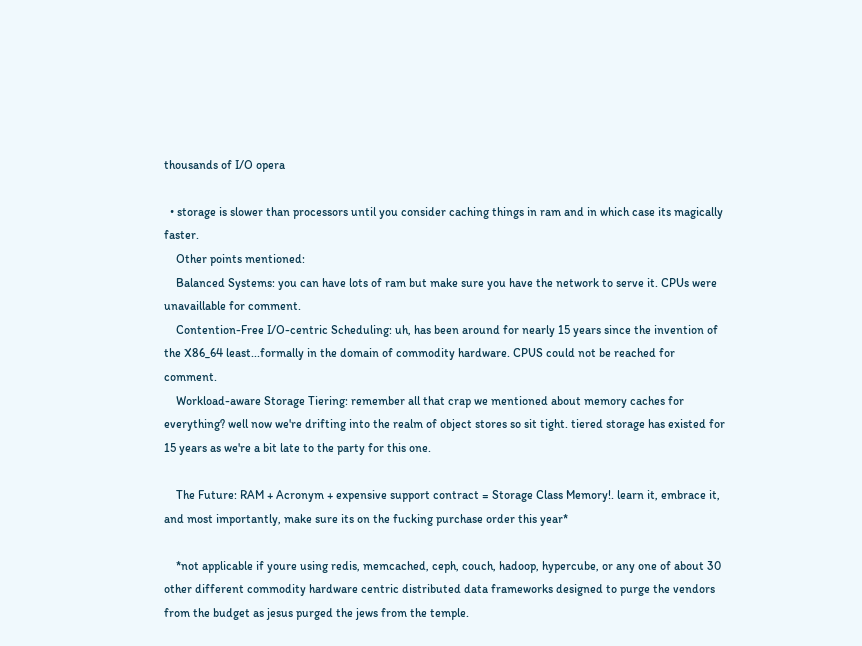thousands of I/O opera

  • storage is slower than processors until you consider caching things in ram and in which case its magically faster.
    Other points mentioned:
    Balanced Systems: you can have lots of ram but make sure you have the network to serve it. CPUs were unavaillable for comment.
    Contention-Free I/O-centric Scheduling: uh, has been around for nearly 15 years since the invention of the X86_64 least...formally in the domain of commodity hardware. CPUS could not be reached for comment.
    Workload-aware Storage Tiering: remember all that crap we mentioned about memory caches for everything? well now we're drifting into the realm of object stores so sit tight. tiered storage has existed for 15 years as we're a bit late to the party for this one.

    The Future: RAM + Acronym + expensive support contract = Storage Class Memory!. learn it, embrace it, and most importantly, make sure its on the fucking purchase order this year*

    *not applicable if youre using redis, memcached, ceph, couch, hadoop, hypercube, or any one of about 30 other different commodity hardware centric distributed data frameworks designed to purge the vendors from the budget as jesus purged the jews from the temple.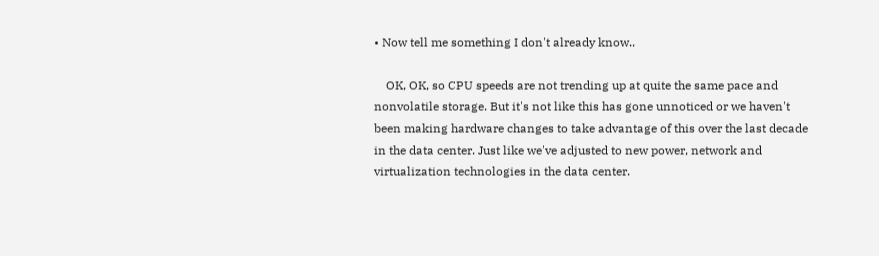• Now tell me something I don't already know..

    OK, OK, so CPU speeds are not trending up at quite the same pace and nonvolatile storage. But it's not like this has gone unnoticed or we haven't been making hardware changes to take advantage of this over the last decade in the data center. Just like we've adjusted to new power, network and virtualization technologies in the data center.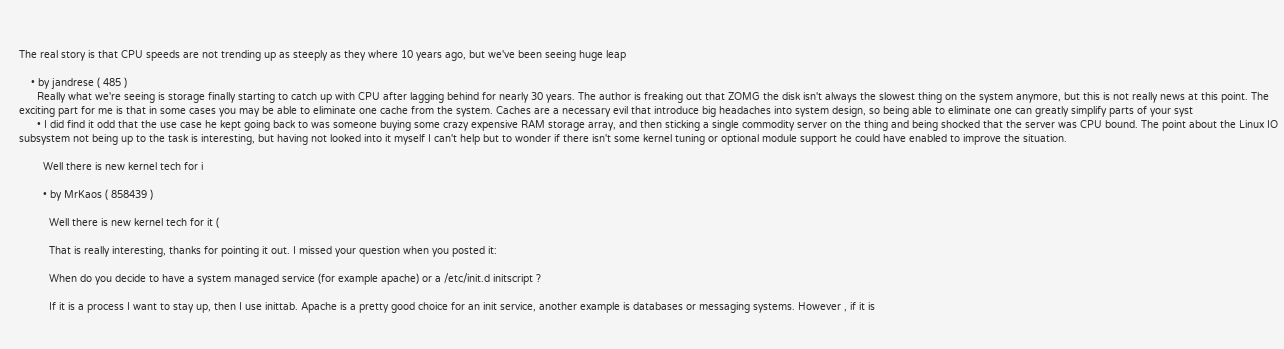The real story is that CPU speeds are not trending up as steeply as they where 10 years ago, but we've been seeing huge leap

    • by jandrese ( 485 )
      Really what we're seeing is storage finally starting to catch up with CPU after lagging behind for nearly 30 years. The author is freaking out that ZOMG the disk isn't always the slowest thing on the system anymore, but this is not really news at this point. The exciting part for me is that in some cases you may be able to eliminate one cache from the system. Caches are a necessary evil that introduce big headaches into system design, so being able to eliminate one can greatly simplify parts of your syst
      • I did find it odd that the use case he kept going back to was someone buying some crazy expensive RAM storage array, and then sticking a single commodity server on the thing and being shocked that the server was CPU bound. The point about the Linux IO subsystem not being up to the task is interesting, but having not looked into it myself I can't help but to wonder if there isn't some kernel tuning or optional module support he could have enabled to improve the situation.

        Well there is new kernel tech for i

        • by MrKaos ( 858439 )

          Well there is new kernel tech for it (

          That is really interesting, thanks for pointing it out. I missed your question when you posted it:

          When do you decide to have a system managed service (for example apache) or a /etc/init.d initscript ?

          If it is a process I want to stay up, then I use inittab. Apache is a pretty good choice for an init service, another example is databases or messaging systems. However , if it is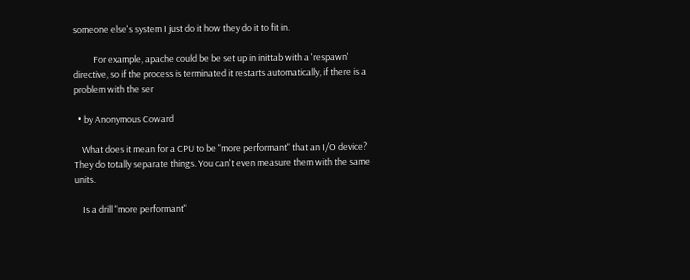someone else's system I just do it how they do it to fit in.

          For example, apache could be be set up in inittab with a 'respawn' directive, so if the process is terminated it restarts automatically, if there is a problem with the ser

  • by Anonymous Coward

    What does it mean for a CPU to be "more performant" that an I/O device? They do totally separate things. You can't even measure them with the same units.

    Is a drill "more performant"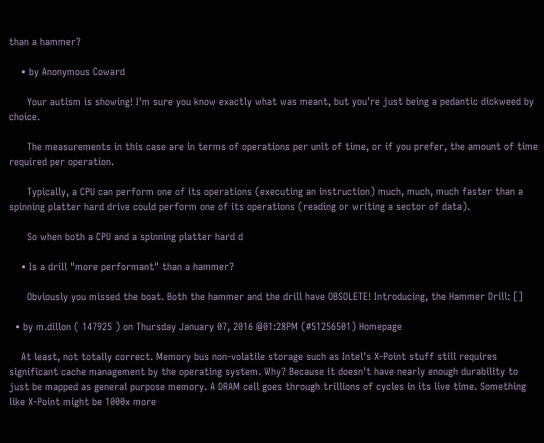than a hammer?

    • by Anonymous Coward

      Your autism is showing! I'm sure you know exactly what was meant, but you're just being a pedantic dickweed by choice.

      The measurements in this case are in terms of operations per unit of time, or if you prefer, the amount of time required per operation.

      Typically, a CPU can perform one of its operations (executing an instruction) much, much, much faster than a spinning platter hard drive could perform one of its operations (reading or writing a sector of data).

      So when both a CPU and a spinning platter hard d

    • Is a drill "more performant" than a hammer?

      Obviously you missed the boat. Both the hammer and the drill have OBSOLETE! Introducing, the Hammer Drill: []

  • by m.dillon ( 147925 ) on Thursday January 07, 2016 @01:28PM (#51256501) Homepage

    At least, not totally correct. Memory bus non-volatile storage such as Intel's X-Point stuff still requires significant cache management by the operating system. Why? Because it doesn't have nearly enough durability to just be mapped as general purpose memory. A DRAM cell goes through trillions of cycles in its live time. Something like X-Point might be 1000x more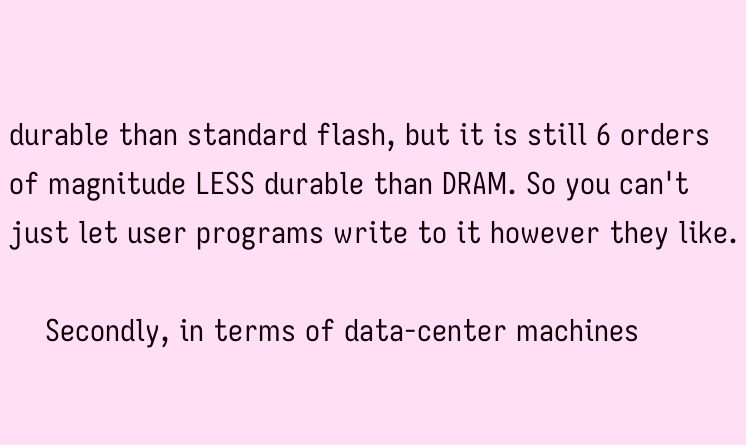durable than standard flash, but it is still 6 orders of magnitude LESS durable than DRAM. So you can't just let user programs write to it however they like.

    Secondly, in terms of data-center machines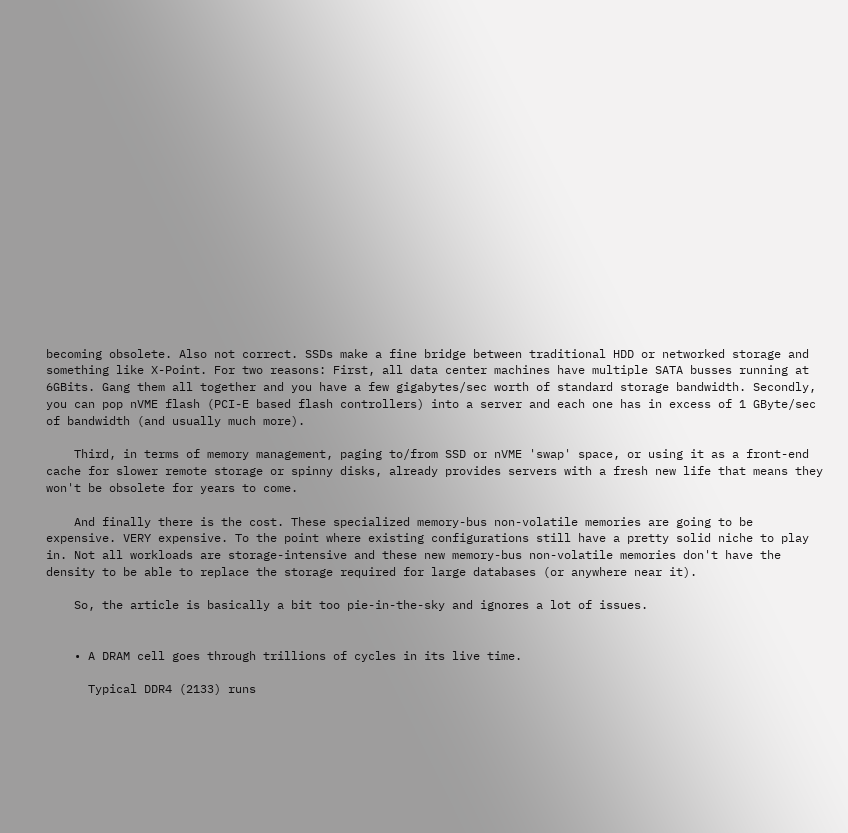becoming obsolete. Also not correct. SSDs make a fine bridge between traditional HDD or networked storage and something like X-Point. For two reasons: First, all data center machines have multiple SATA busses running at 6GBits. Gang them all together and you have a few gigabytes/sec worth of standard storage bandwidth. Secondly, you can pop nVME flash (PCI-E based flash controllers) into a server and each one has in excess of 1 GByte/sec of bandwidth (and usually much more).

    Third, in terms of memory management, paging to/from SSD or nVME 'swap' space, or using it as a front-end cache for slower remote storage or spinny disks, already provides servers with a fresh new life that means they won't be obsolete for years to come.

    And finally there is the cost. These specialized memory-bus non-volatile memories are going to be expensive. VERY expensive. To the point where existing configurations still have a pretty solid niche to play in. Not all workloads are storage-intensive and these new memory-bus non-volatile memories don't have the density to be able to replace the storage required for large databases (or anywhere near it).

    So, the article is basically a bit too pie-in-the-sky and ignores a lot of issues.


    • A DRAM cell goes through trillions of cycles in its live time.

      Typical DDR4 (2133) runs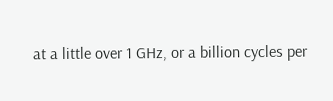at a little over 1 GHz, or a billion cycles per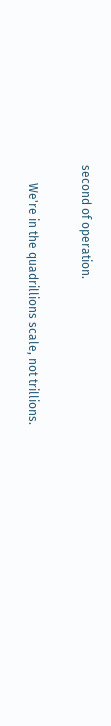second of operation.

      We're in the quadrillions scale, not trillions.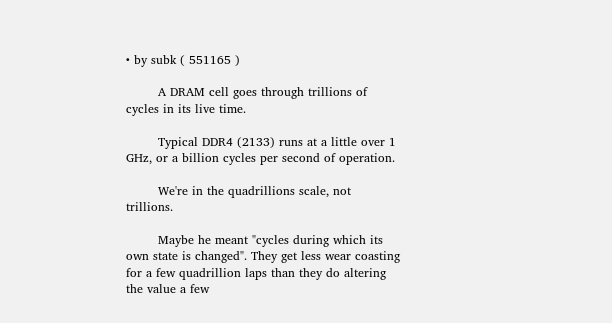• by subk ( 551165 )

        A DRAM cell goes through trillions of cycles in its live time.

        Typical DDR4 (2133) runs at a little over 1 GHz, or a billion cycles per second of operation.

        We're in the quadrillions scale, not trillions.

        Maybe he meant "cycles during which its own state is changed". They get less wear coasting for a few quadrillion laps than they do altering the value a few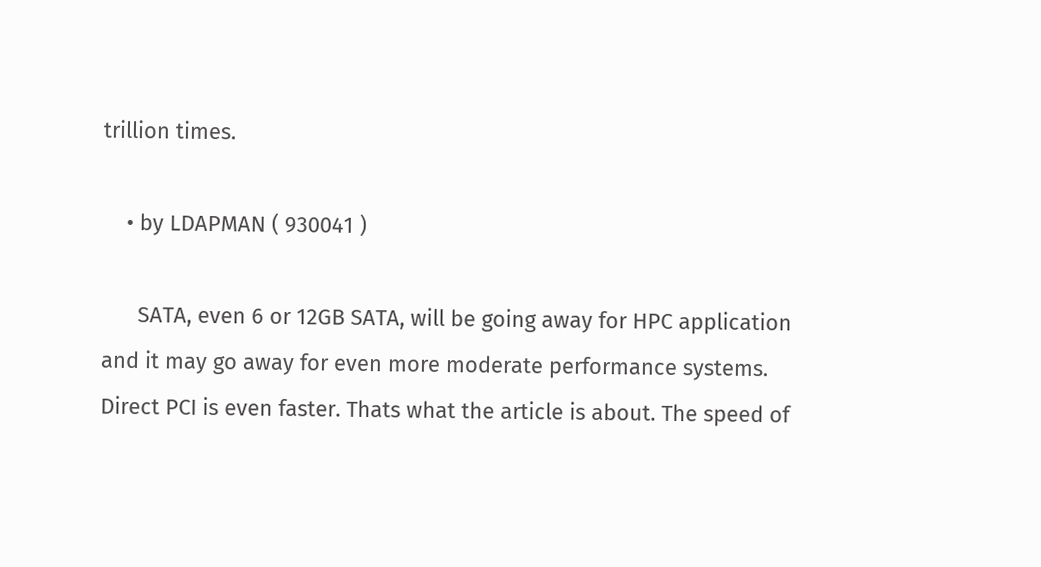trillion times.

    • by LDAPMAN ( 930041 )

      SATA, even 6 or 12GB SATA, will be going away for HPC application and it may go away for even more moderate performance systems. Direct PCI is even faster. Thats what the article is about. The speed of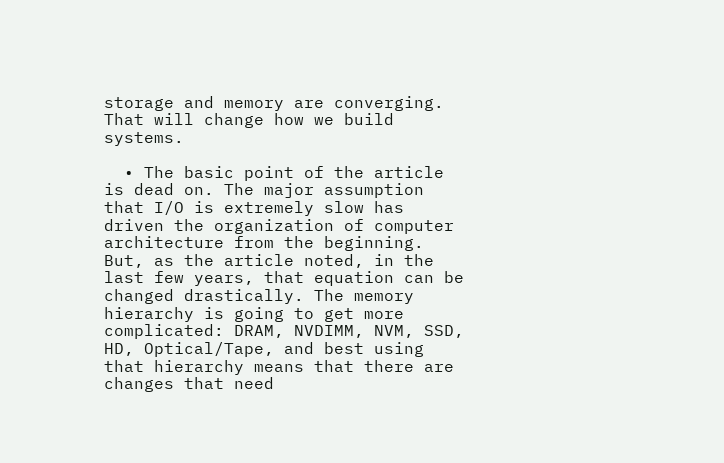storage and memory are converging. That will change how we build systems.

  • The basic point of the article is dead on. The major assumption that I/O is extremely slow has driven the organization of computer architecture from the beginning. But, as the article noted, in the last few years, that equation can be changed drastically. The memory hierarchy is going to get more complicated: DRAM, NVDIMM, NVM, SSD, HD, Optical/Tape, and best using that hierarchy means that there are changes that need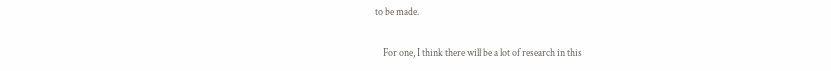to be made.

    For one, I think there will be a lot of research in this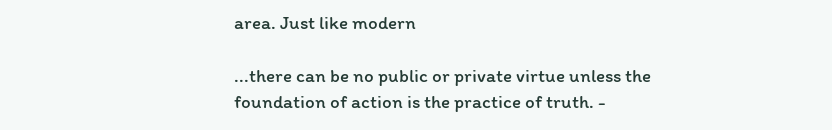area. Just like modern

...there can be no public or private virtue unless the foundation of action is the practice of truth. -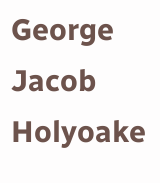George Jacob Holyoake